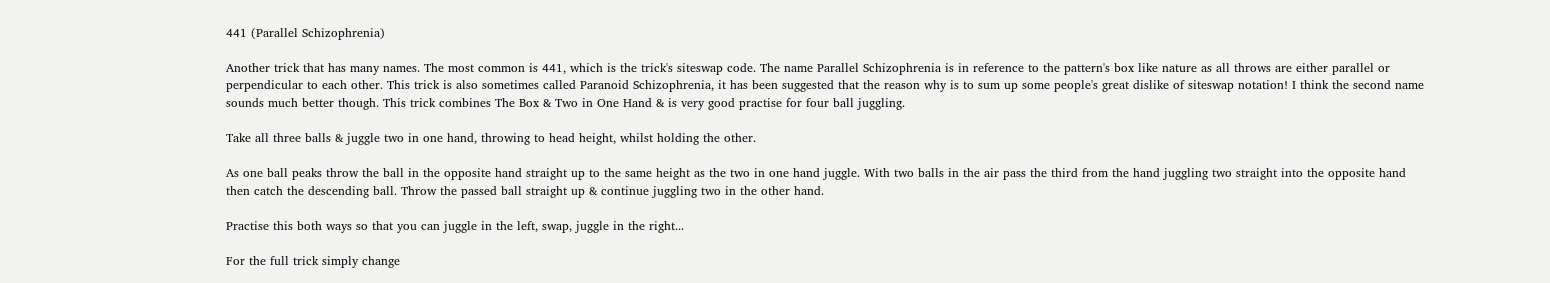441 (Parallel Schizophrenia)

Another trick that has many names. The most common is 441, which is the trick's siteswap code. The name Parallel Schizophrenia is in reference to the pattern's box like nature as all throws are either parallel or perpendicular to each other. This trick is also sometimes called Paranoid Schizophrenia, it has been suggested that the reason why is to sum up some people's great dislike of siteswap notation! I think the second name sounds much better though. This trick combines The Box & Two in One Hand & is very good practise for four ball juggling.

Take all three balls & juggle two in one hand, throwing to head height, whilst holding the other.

As one ball peaks throw the ball in the opposite hand straight up to the same height as the two in one hand juggle. With two balls in the air pass the third from the hand juggling two straight into the opposite hand then catch the descending ball. Throw the passed ball straight up & continue juggling two in the other hand.

Practise this both ways so that you can juggle in the left, swap, juggle in the right...

For the full trick simply change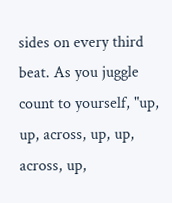sides on every third beat. As you juggle count to yourself, "up, up, across, up, up, across, up,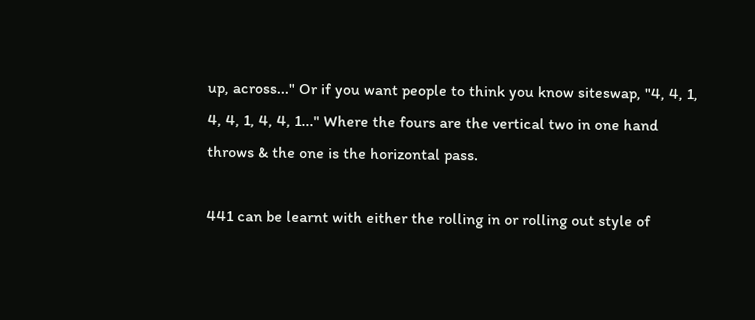up, across..." Or if you want people to think you know siteswap, "4, 4, 1, 4, 4, 1, 4, 4, 1..." Where the fours are the vertical two in one hand throws & the one is the horizontal pass.

441 can be learnt with either the rolling in or rolling out style of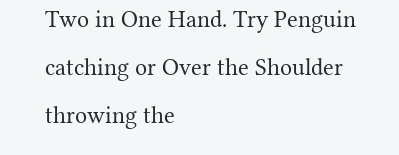Two in One Hand. Try Penguin catching or Over the Shoulder throwing the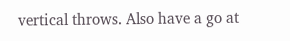vertical throws. Also have a go at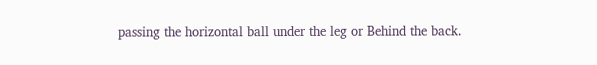passing the horizontal ball under the leg or Behind the back.